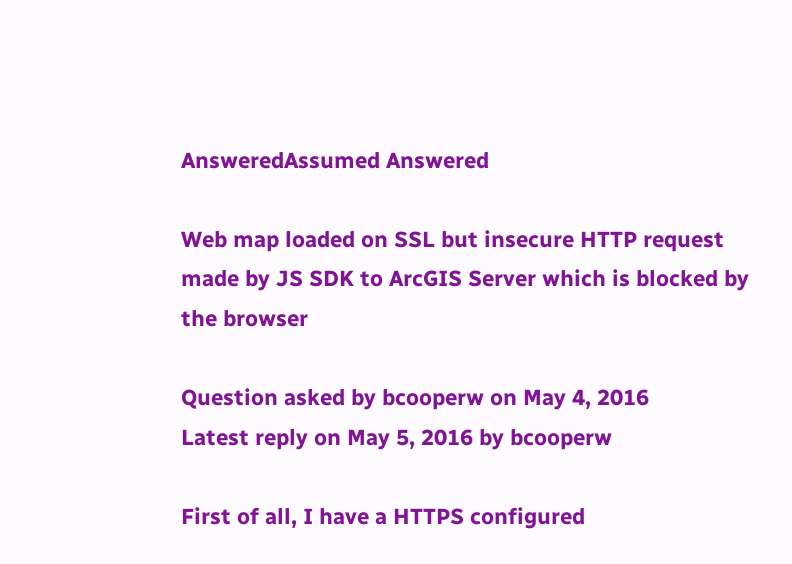AnsweredAssumed Answered

Web map loaded on SSL but insecure HTTP request made by JS SDK to ArcGIS Server which is blocked by the browser

Question asked by bcooperw on May 4, 2016
Latest reply on May 5, 2016 by bcooperw

First of all, I have a HTTPS configured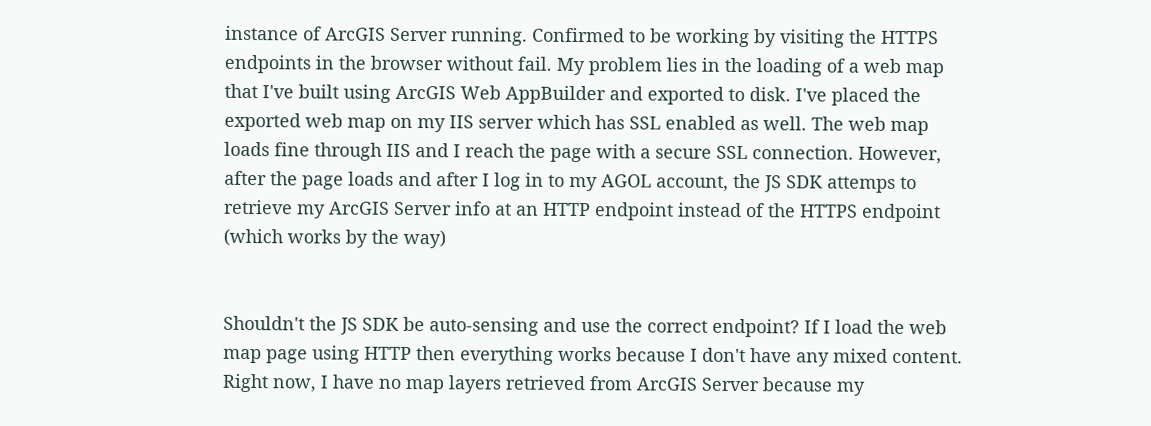instance of ArcGIS Server running. Confirmed to be working by visiting the HTTPS endpoints in the browser without fail. My problem lies in the loading of a web map that I've built using ArcGIS Web AppBuilder and exported to disk. I've placed the exported web map on my IIS server which has SSL enabled as well. The web map loads fine through IIS and I reach the page with a secure SSL connection. However, after the page loads and after I log in to my AGOL account, the JS SDK attemps to retrieve my ArcGIS Server info at an HTTP endpoint instead of the HTTPS endpoint (which works by the way)


Shouldn't the JS SDK be auto-sensing and use the correct endpoint? If I load the web map page using HTTP then everything works because I don't have any mixed content. Right now, I have no map layers retrieved from ArcGIS Server because my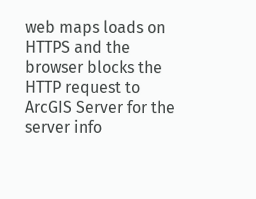web maps loads on HTTPS and the browser blocks the HTTP request to ArcGIS Server for the server info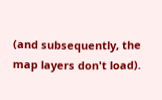(and subsequently, the map layers don't load).